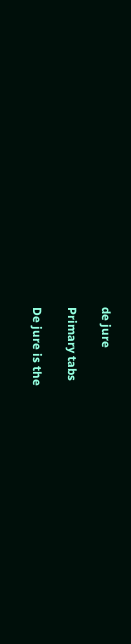de jure

Primary tabs

De jure is the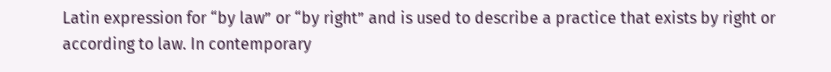Latin expression for “by law” or “by right” and is used to describe a practice that exists by right or according to law. In contemporary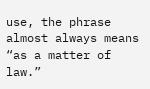use, the phrase almost always means “as a matter of law.”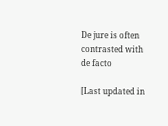De jure is often contrasted with de facto

[Last updated in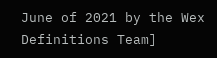June of 2021 by the Wex Definitions Team]